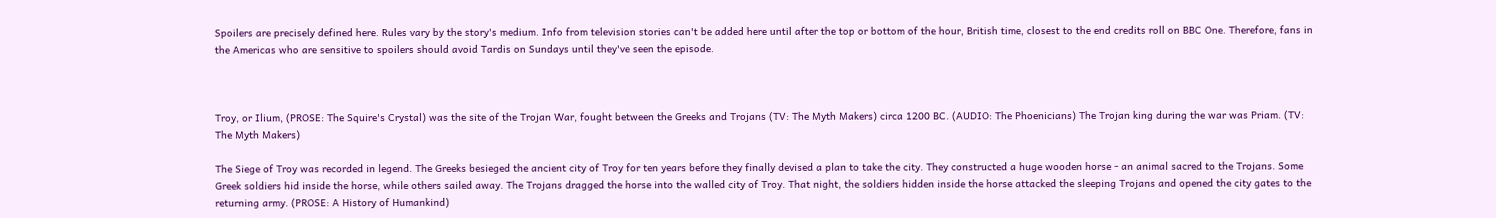Spoilers are precisely defined here. Rules vary by the story's medium. Info from television stories can't be added here until after the top or bottom of the hour, British time, closest to the end credits roll on BBC One. Therefore, fans in the Americas who are sensitive to spoilers should avoid Tardis on Sundays until they've seen the episode.



Troy, or Ilium, (PROSE: The Squire's Crystal) was the site of the Trojan War, fought between the Greeks and Trojans (TV: The Myth Makers) circa 1200 BC. (AUDIO: The Phoenicians) The Trojan king during the war was Priam. (TV: The Myth Makers)

The Siege of Troy was recorded in legend. The Greeks besieged the ancient city of Troy for ten years before they finally devised a plan to take the city. They constructed a huge wooden horse - an animal sacred to the Trojans. Some Greek soldiers hid inside the horse, while others sailed away. The Trojans dragged the horse into the walled city of Troy. That night, the soldiers hidden inside the horse attacked the sleeping Trojans and opened the city gates to the returning army. (PROSE: A History of Humankind)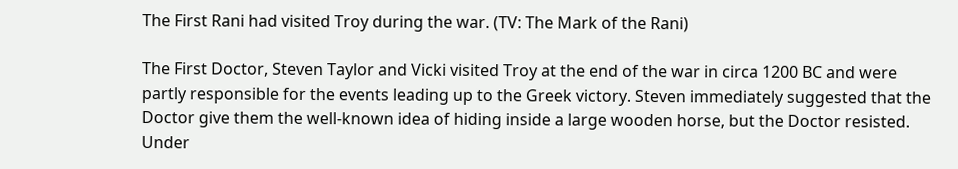The First Rani had visited Troy during the war. (TV: The Mark of the Rani)

The First Doctor, Steven Taylor and Vicki visited Troy at the end of the war in circa 1200 BC and were partly responsible for the events leading up to the Greek victory. Steven immediately suggested that the Doctor give them the well-known idea of hiding inside a large wooden horse, but the Doctor resisted. Under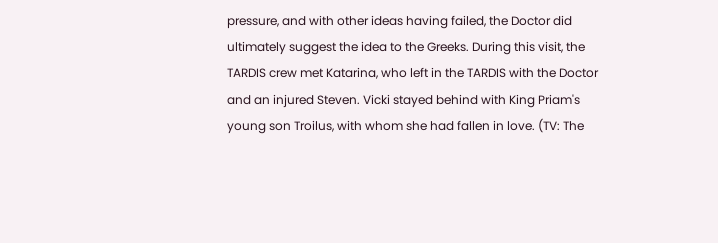pressure, and with other ideas having failed, the Doctor did ultimately suggest the idea to the Greeks. During this visit, the TARDIS crew met Katarina, who left in the TARDIS with the Doctor and an injured Steven. Vicki stayed behind with King Priam's young son Troilus, with whom she had fallen in love. (TV: The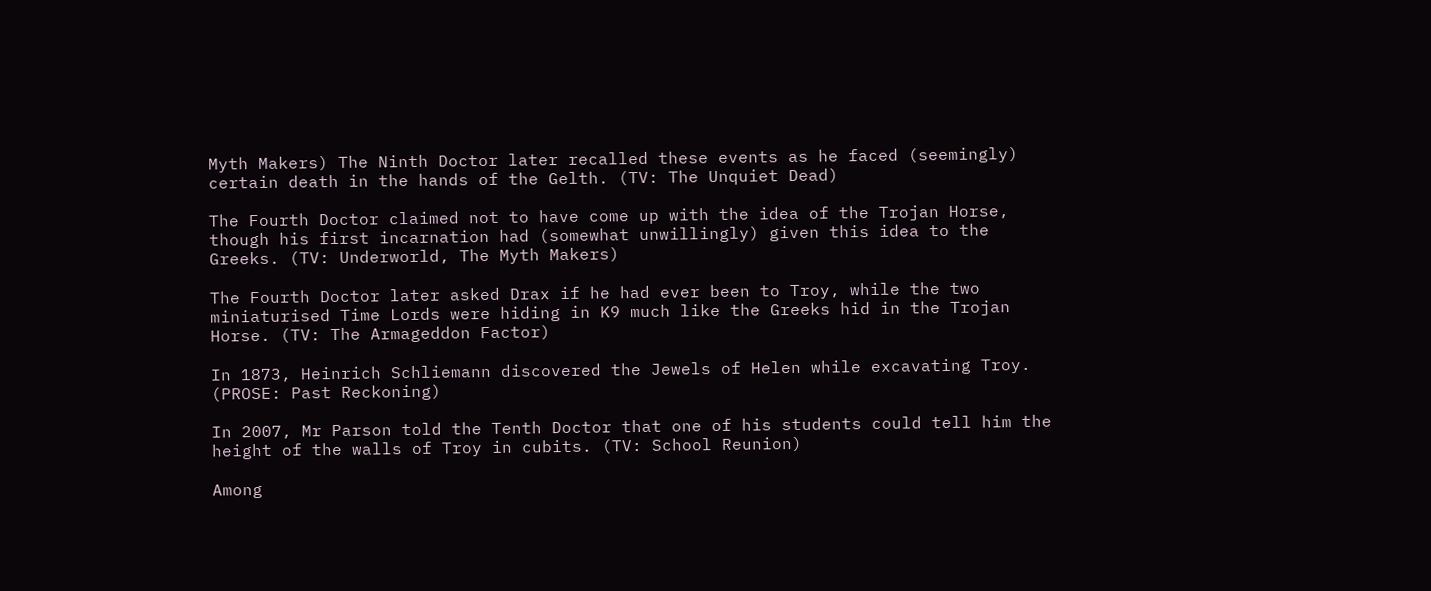Myth Makers) The Ninth Doctor later recalled these events as he faced (seemingly) certain death in the hands of the Gelth. (TV: The Unquiet Dead)

The Fourth Doctor claimed not to have come up with the idea of the Trojan Horse, though his first incarnation had (somewhat unwillingly) given this idea to the Greeks. (TV: Underworld, The Myth Makers)

The Fourth Doctor later asked Drax if he had ever been to Troy, while the two miniaturised Time Lords were hiding in K9 much like the Greeks hid in the Trojan Horse. (TV: The Armageddon Factor)

In 1873, Heinrich Schliemann discovered the Jewels of Helen while excavating Troy. (PROSE: Past Reckoning)

In 2007, Mr Parson told the Tenth Doctor that one of his students could tell him the height of the walls of Troy in cubits. (TV: School Reunion)

Among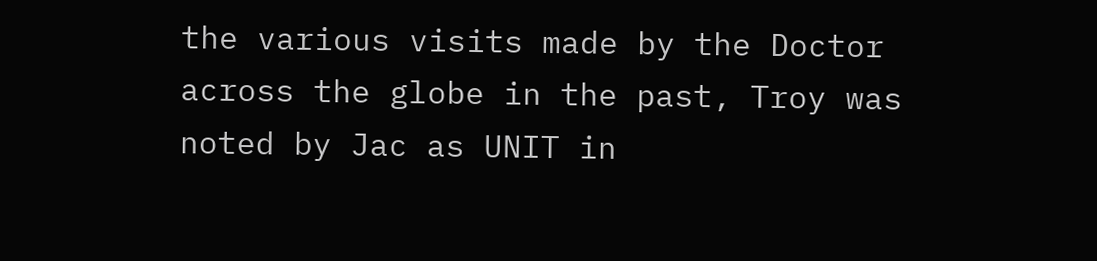the various visits made by the Doctor across the globe in the past, Troy was noted by Jac as UNIT in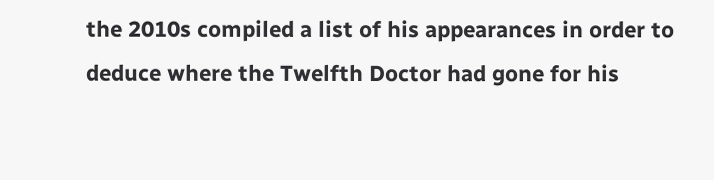the 2010s compiled a list of his appearances in order to deduce where the Twelfth Doctor had gone for his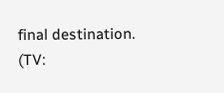final destination. (TV: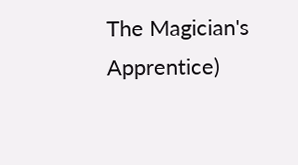The Magician's Apprentice)